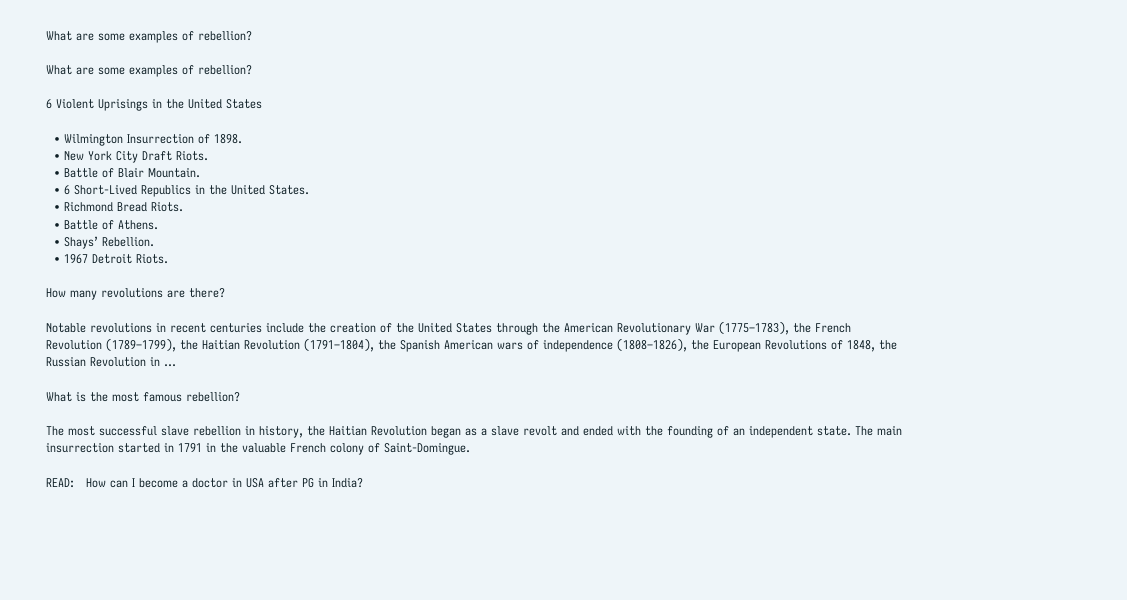What are some examples of rebellion?

What are some examples of rebellion?

6 Violent Uprisings in the United States

  • Wilmington Insurrection of 1898.
  • New York City Draft Riots.
  • Battle of Blair Mountain.
  • 6 Short-Lived Republics in the United States.
  • Richmond Bread Riots.
  • Battle of Athens.
  • Shays’ Rebellion.
  • 1967 Detroit Riots.

How many revolutions are there?

Notable revolutions in recent centuries include the creation of the United States through the American Revolutionary War (1775–1783), the French Revolution (1789–1799), the Haitian Revolution (1791–1804), the Spanish American wars of independence (1808–1826), the European Revolutions of 1848, the Russian Revolution in …

What is the most famous rebellion?

The most successful slave rebellion in history, the Haitian Revolution began as a slave revolt and ended with the founding of an independent state. The main insurrection started in 1791 in the valuable French colony of Saint-Domingue.

READ:   How can I become a doctor in USA after PG in India?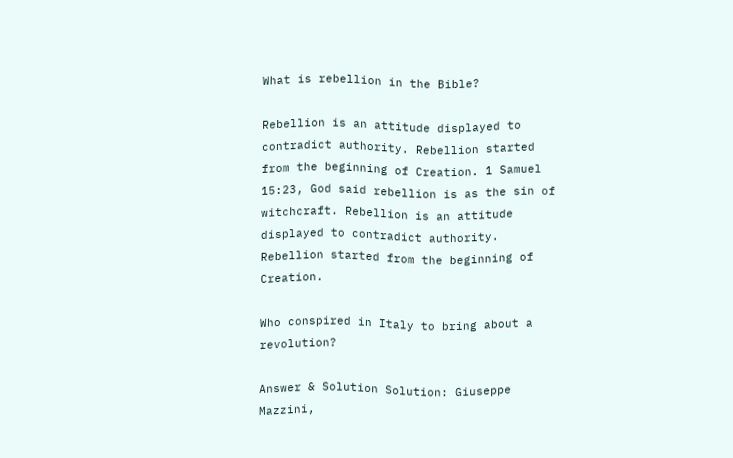What is rebellion in the Bible?

Rebellion is an attitude displayed to contradict authority. Rebellion started from the beginning of Creation. 1 Samuel 15:23, God said rebellion is as the sin of witchcraft. Rebellion is an attitude displayed to contradict authority. Rebellion started from the beginning of Creation.

Who conspired in Italy to bring about a revolution?

Answer & Solution Solution: Giuseppe Mazzini,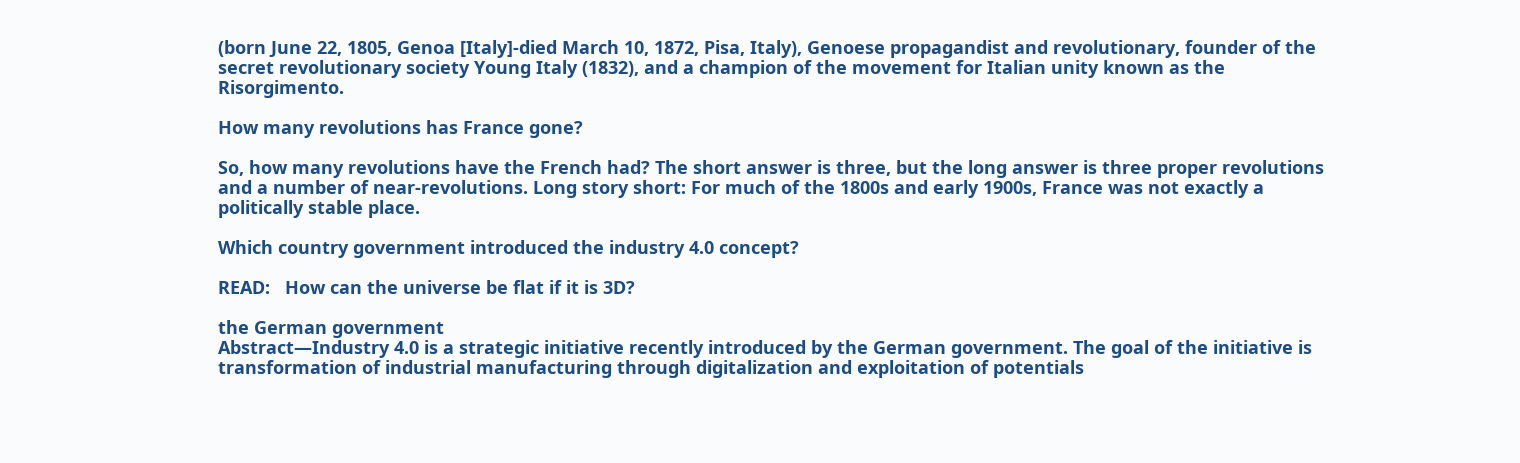(born June 22, 1805, Genoa [Italy]-died March 10, 1872, Pisa, Italy), Genoese propagandist and revolutionary, founder of the secret revolutionary society Young Italy (1832), and a champion of the movement for Italian unity known as the Risorgimento.

How many revolutions has France gone?

So, how many revolutions have the French had? The short answer is three, but the long answer is three proper revolutions and a number of near-revolutions. Long story short: For much of the 1800s and early 1900s, France was not exactly a politically stable place.

Which country government introduced the industry 4.0 concept?

READ:   How can the universe be flat if it is 3D?

the German government
Abstract—Industry 4.0 is a strategic initiative recently introduced by the German government. The goal of the initiative is transformation of industrial manufacturing through digitalization and exploitation of potentials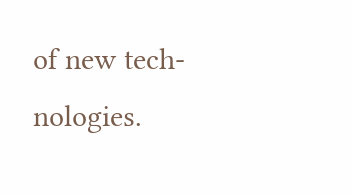of new tech- nologies.